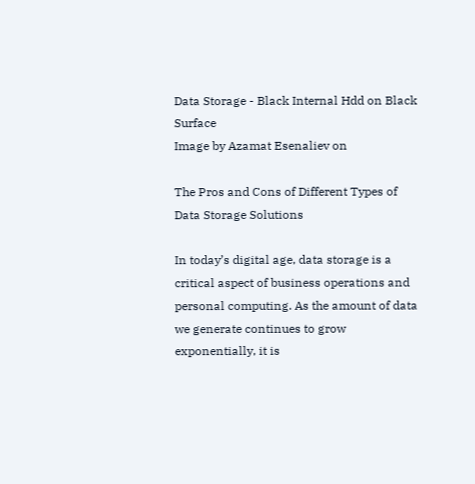Data Storage - Black Internal Hdd on Black Surface
Image by Azamat Esenaliev on

The Pros and Cons of Different Types of Data Storage Solutions

In today’s digital age, data storage is a critical aspect of business operations and personal computing. As the amount of data we generate continues to grow exponentially, it is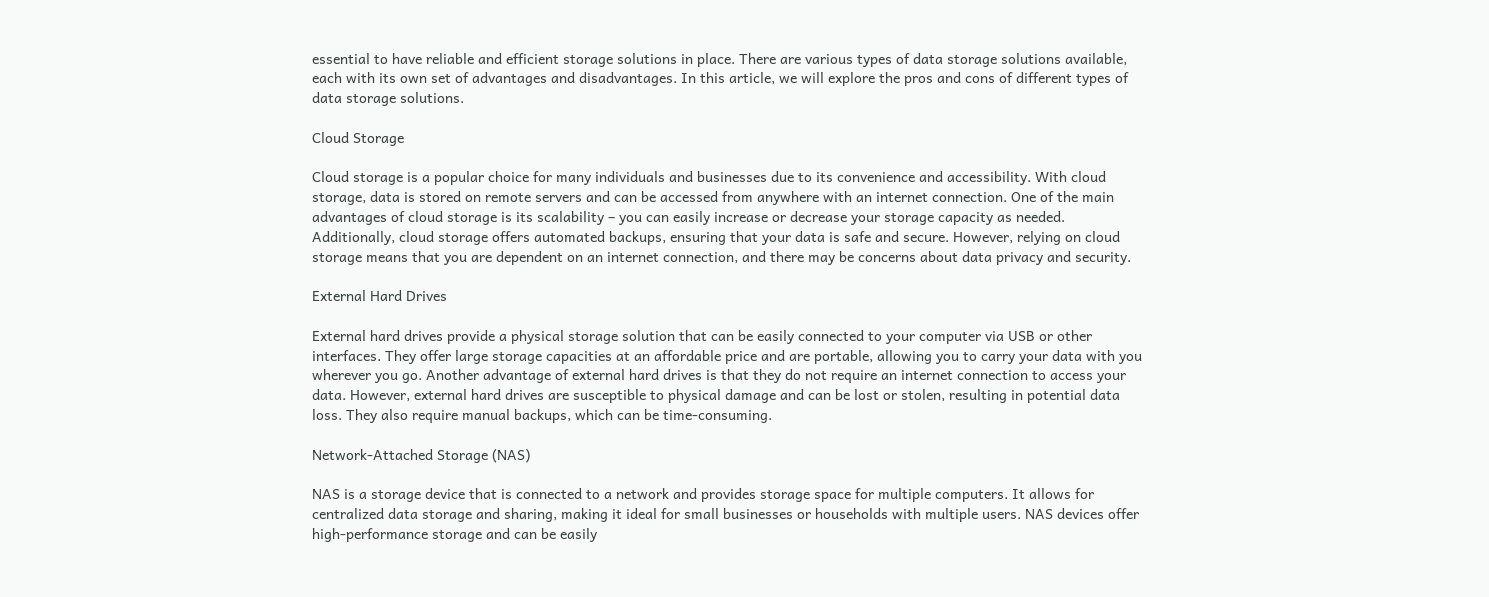essential to have reliable and efficient storage solutions in place. There are various types of data storage solutions available, each with its own set of advantages and disadvantages. In this article, we will explore the pros and cons of different types of data storage solutions.

Cloud Storage

Cloud storage is a popular choice for many individuals and businesses due to its convenience and accessibility. With cloud storage, data is stored on remote servers and can be accessed from anywhere with an internet connection. One of the main advantages of cloud storage is its scalability – you can easily increase or decrease your storage capacity as needed. Additionally, cloud storage offers automated backups, ensuring that your data is safe and secure. However, relying on cloud storage means that you are dependent on an internet connection, and there may be concerns about data privacy and security.

External Hard Drives

External hard drives provide a physical storage solution that can be easily connected to your computer via USB or other interfaces. They offer large storage capacities at an affordable price and are portable, allowing you to carry your data with you wherever you go. Another advantage of external hard drives is that they do not require an internet connection to access your data. However, external hard drives are susceptible to physical damage and can be lost or stolen, resulting in potential data loss. They also require manual backups, which can be time-consuming.

Network-Attached Storage (NAS)

NAS is a storage device that is connected to a network and provides storage space for multiple computers. It allows for centralized data storage and sharing, making it ideal for small businesses or households with multiple users. NAS devices offer high-performance storage and can be easily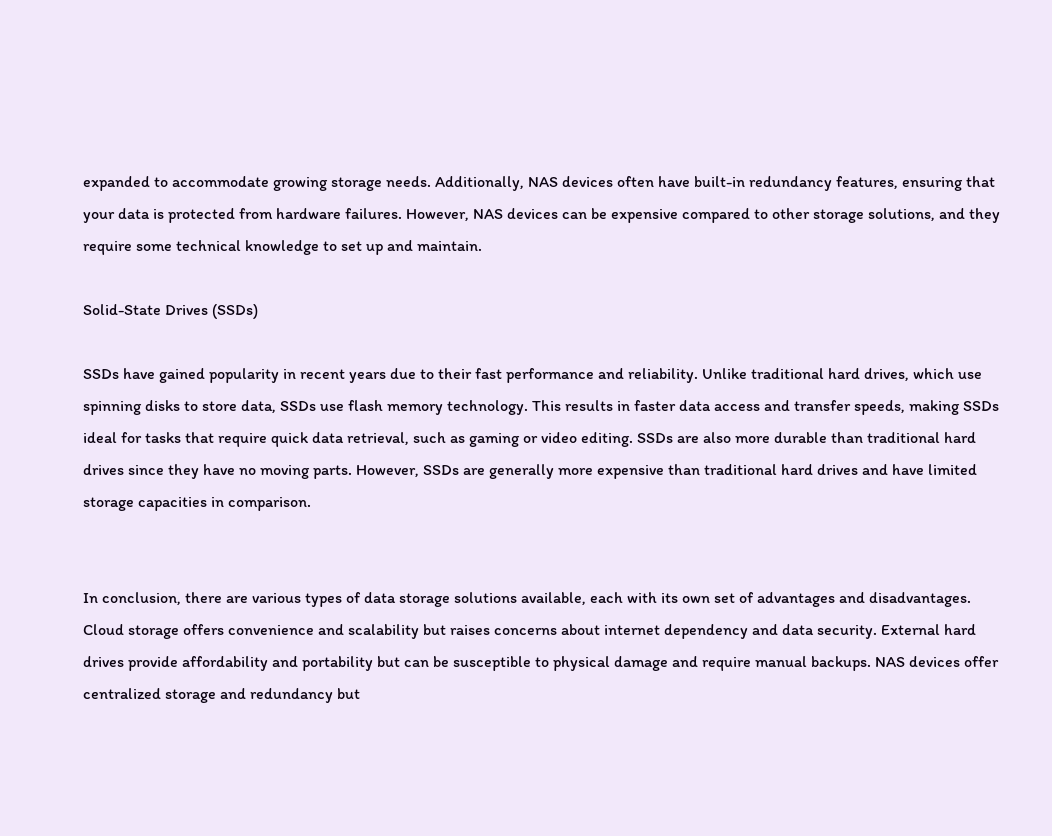expanded to accommodate growing storage needs. Additionally, NAS devices often have built-in redundancy features, ensuring that your data is protected from hardware failures. However, NAS devices can be expensive compared to other storage solutions, and they require some technical knowledge to set up and maintain.

Solid-State Drives (SSDs)

SSDs have gained popularity in recent years due to their fast performance and reliability. Unlike traditional hard drives, which use spinning disks to store data, SSDs use flash memory technology. This results in faster data access and transfer speeds, making SSDs ideal for tasks that require quick data retrieval, such as gaming or video editing. SSDs are also more durable than traditional hard drives since they have no moving parts. However, SSDs are generally more expensive than traditional hard drives and have limited storage capacities in comparison.


In conclusion, there are various types of data storage solutions available, each with its own set of advantages and disadvantages. Cloud storage offers convenience and scalability but raises concerns about internet dependency and data security. External hard drives provide affordability and portability but can be susceptible to physical damage and require manual backups. NAS devices offer centralized storage and redundancy but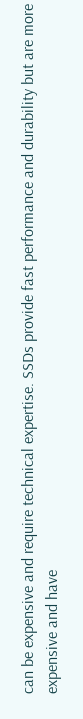can be expensive and require technical expertise. SSDs provide fast performance and durability but are more expensive and have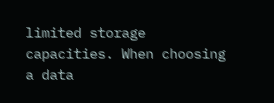limited storage capacities. When choosing a data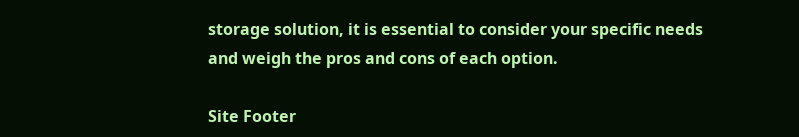storage solution, it is essential to consider your specific needs and weigh the pros and cons of each option.

Site Footer